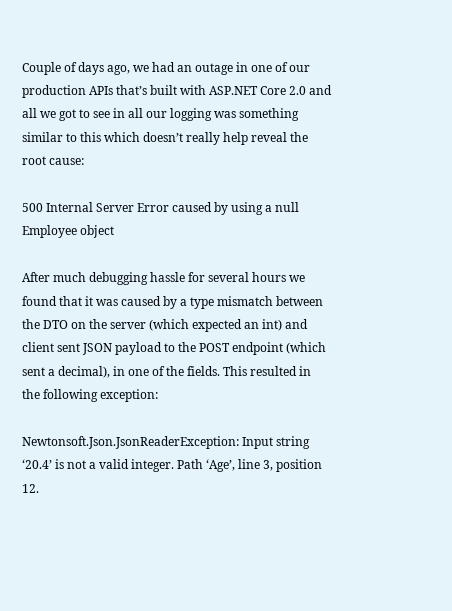Couple of days ago, we had an outage in one of our production APIs that’s built with ASP.NET Core 2.0 and all we got to see in all our logging was something similar to this which doesn’t really help reveal the root cause:

500 Internal Server Error caused by using a null Employee object

After much debugging hassle for several hours we found that it was caused by a type mismatch between the DTO on the server (which expected an int) and client sent JSON payload to the POST endpoint (which sent a decimal), in one of the fields. This resulted in the following exception:

Newtonsoft.Json.JsonReaderException: Input string ‘20.4’ is not a valid integer. Path ‘Age’, line 3, position 12.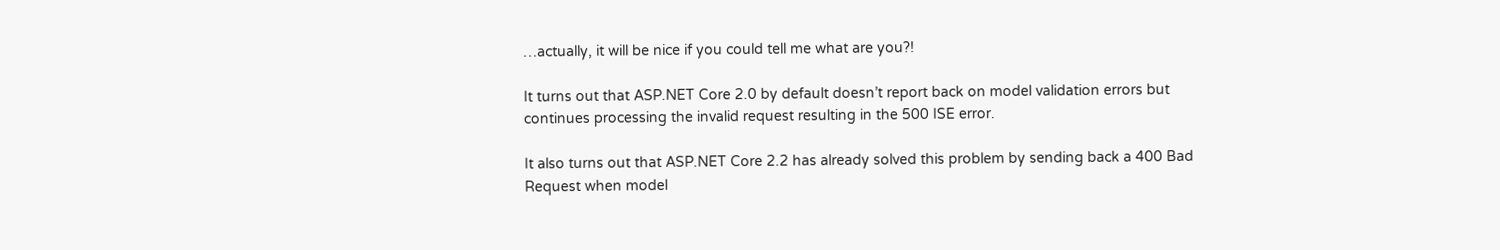…actually, it will be nice if you could tell me what are you?!

It turns out that ASP.NET Core 2.0 by default doesn’t report back on model validation errors but continues processing the invalid request resulting in the 500 ISE error.

It also turns out that ASP.NET Core 2.2 has already solved this problem by sending back a 400 Bad Request when model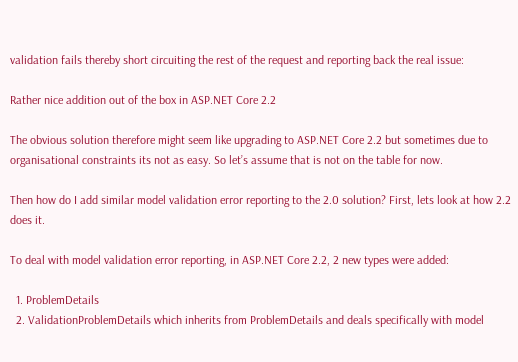validation fails thereby short circuiting the rest of the request and reporting back the real issue:

Rather nice addition out of the box in ASP.NET Core 2.2

The obvious solution therefore might seem like upgrading to ASP.NET Core 2.2 but sometimes due to organisational constraints its not as easy. So let’s assume that is not on the table for now.

Then how do I add similar model validation error reporting to the 2.0 solution? First, lets look at how 2.2 does it.

To deal with model validation error reporting, in ASP.NET Core 2.2, 2 new types were added:

  1. ProblemDetails
  2. ValidationProblemDetails which inherits from ProblemDetails and deals specifically with model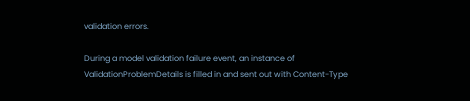validation errors.

During a model validation failure event, an instance of ValidationProblemDetails is filled in and sent out with Content-Type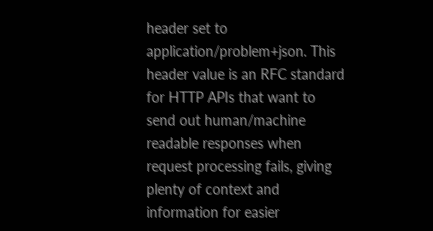header set to application/problem+json. This header value is an RFC standard for HTTP APIs that want to send out human/machine readable responses when request processing fails, giving plenty of context and information for easier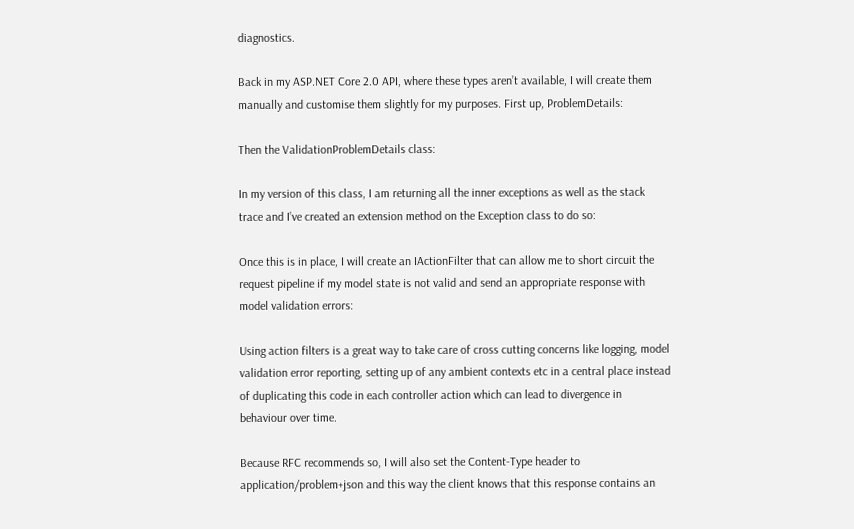diagnostics.

Back in my ASP.NET Core 2.0 API, where these types aren’t available, I will create them manually and customise them slightly for my purposes. First up, ProblemDetails:

Then the ValidationProblemDetails class:

In my version of this class, I am returning all the inner exceptions as well as the stack trace and I’ve created an extension method on the Exception class to do so:

Once this is in place, I will create an IActionFilter that can allow me to short circuit the request pipeline if my model state is not valid and send an appropriate response with model validation errors:

Using action filters is a great way to take care of cross cutting concerns like logging, model validation error reporting, setting up of any ambient contexts etc in a central place instead of duplicating this code in each controller action which can lead to divergence in behaviour over time.

Because RFC recommends so, I will also set the Content-Type header to application/problem+json and this way the client knows that this response contains an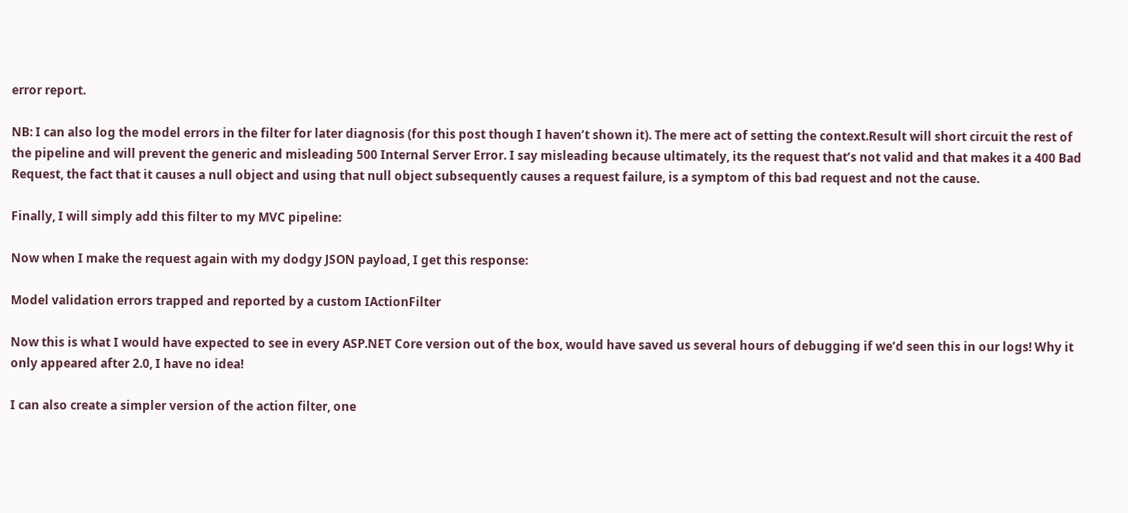error report.

NB: I can also log the model errors in the filter for later diagnosis (for this post though I haven’t shown it). The mere act of setting the context.Result will short circuit the rest of the pipeline and will prevent the generic and misleading 500 Internal Server Error. I say misleading because ultimately, its the request that’s not valid and that makes it a 400 Bad Request, the fact that it causes a null object and using that null object subsequently causes a request failure, is a symptom of this bad request and not the cause.

Finally, I will simply add this filter to my MVC pipeline:

Now when I make the request again with my dodgy JSON payload, I get this response:

Model validation errors trapped and reported by a custom IActionFilter

Now this is what I would have expected to see in every ASP.NET Core version out of the box, would have saved us several hours of debugging if we’d seen this in our logs! Why it only appeared after 2.0, I have no idea!

I can also create a simpler version of the action filter, one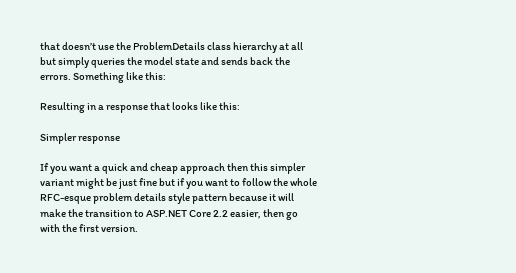that doesn’t use the ProblemDetails class hierarchy at all but simply queries the model state and sends back the errors. Something like this:

Resulting in a response that looks like this:

Simpler response

If you want a quick and cheap approach then this simpler variant might be just fine but if you want to follow the whole RFC-esque problem details style pattern because it will make the transition to ASP.NET Core 2.2 easier, then go with the first version.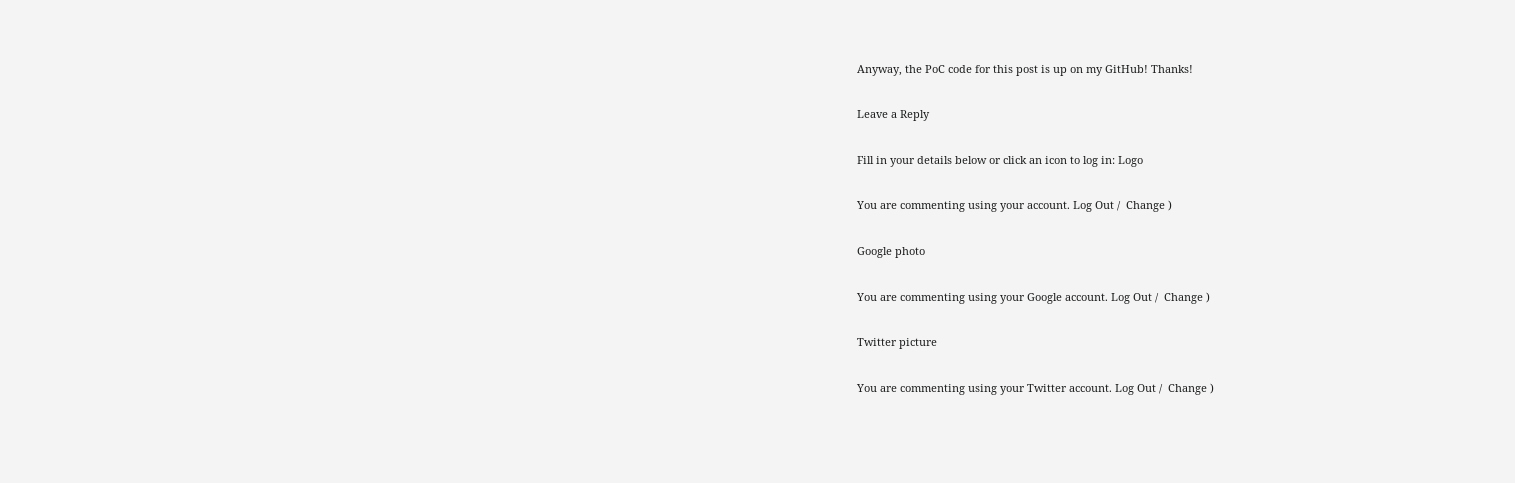Anyway, the PoC code for this post is up on my GitHub! Thanks!

Leave a Reply

Fill in your details below or click an icon to log in: Logo

You are commenting using your account. Log Out /  Change )

Google photo

You are commenting using your Google account. Log Out /  Change )

Twitter picture

You are commenting using your Twitter account. Log Out /  Change )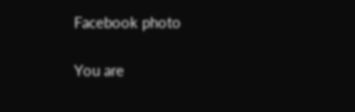Facebook photo

You are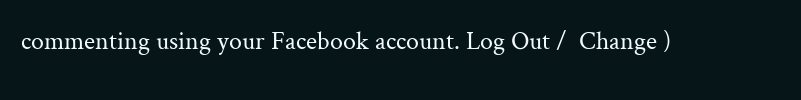commenting using your Facebook account. Log Out /  Change )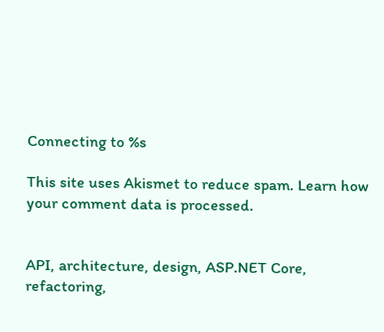Connecting to %s

This site uses Akismet to reduce spam. Learn how your comment data is processed.


API, architecture, design, ASP.NET Core, refactoring,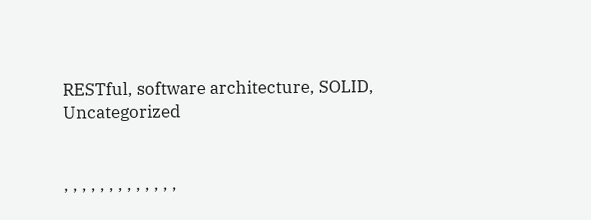RESTful, software architecture, SOLID, Uncategorized


, , , , , , , , , , , , ,